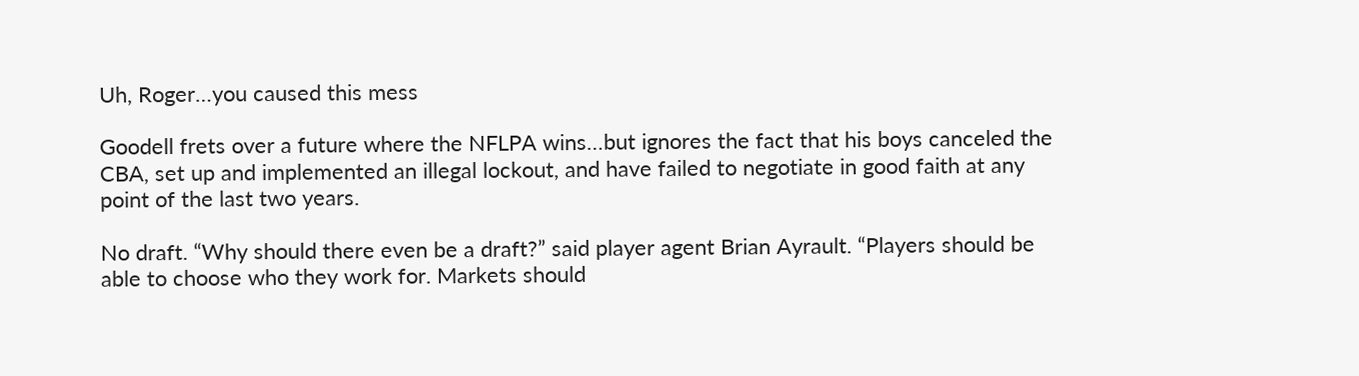Uh, Roger…you caused this mess

Goodell frets over a future where the NFLPA wins…but ignores the fact that his boys canceled the CBA, set up and implemented an illegal lockout, and have failed to negotiate in good faith at any point of the last two years.

No draft. “Why should there even be a draft?” said player agent Brian Ayrault. “Players should be able to choose who they work for. Markets should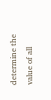determine the value of all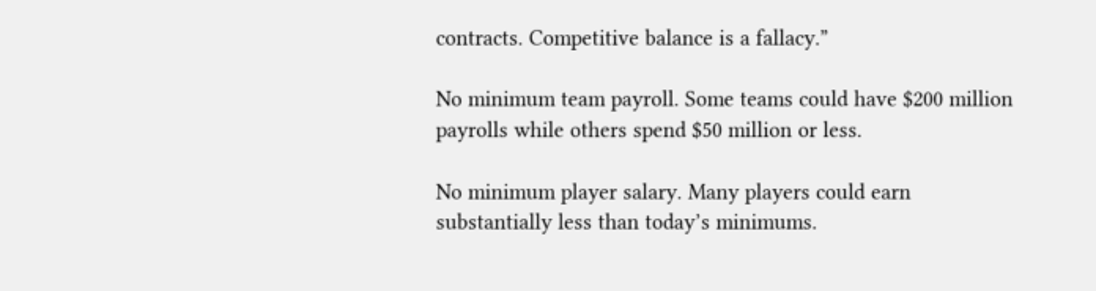contracts. Competitive balance is a fallacy.”

No minimum team payroll. Some teams could have $200 million payrolls while others spend $50 million or less.

No minimum player salary. Many players could earn substantially less than today’s minimums.